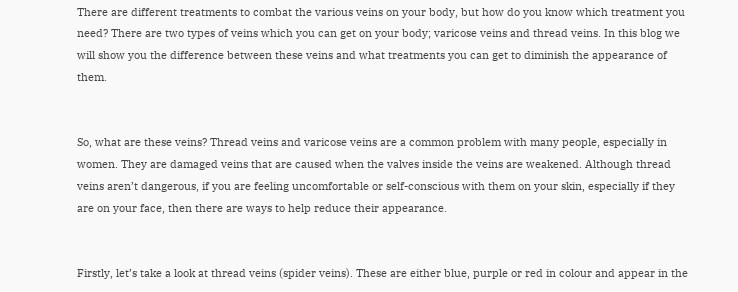There are different treatments to combat the various veins on your body, but how do you know which treatment you need? There are two types of veins which you can get on your body; varicose veins and thread veins. In this blog we will show you the difference between these veins and what treatments you can get to diminish the appearance of them.


So, what are these veins? Thread veins and varicose veins are a common problem with many people, especially in women. They are damaged veins that are caused when the valves inside the veins are weakened. Although thread veins aren’t dangerous, if you are feeling uncomfortable or self-conscious with them on your skin, especially if they are on your face, then there are ways to help reduce their appearance.


Firstly, let’s take a look at thread veins (spider veins). These are either blue, purple or red in colour and appear in the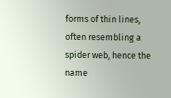forms of thin lines, often resembling a spider web, hence the name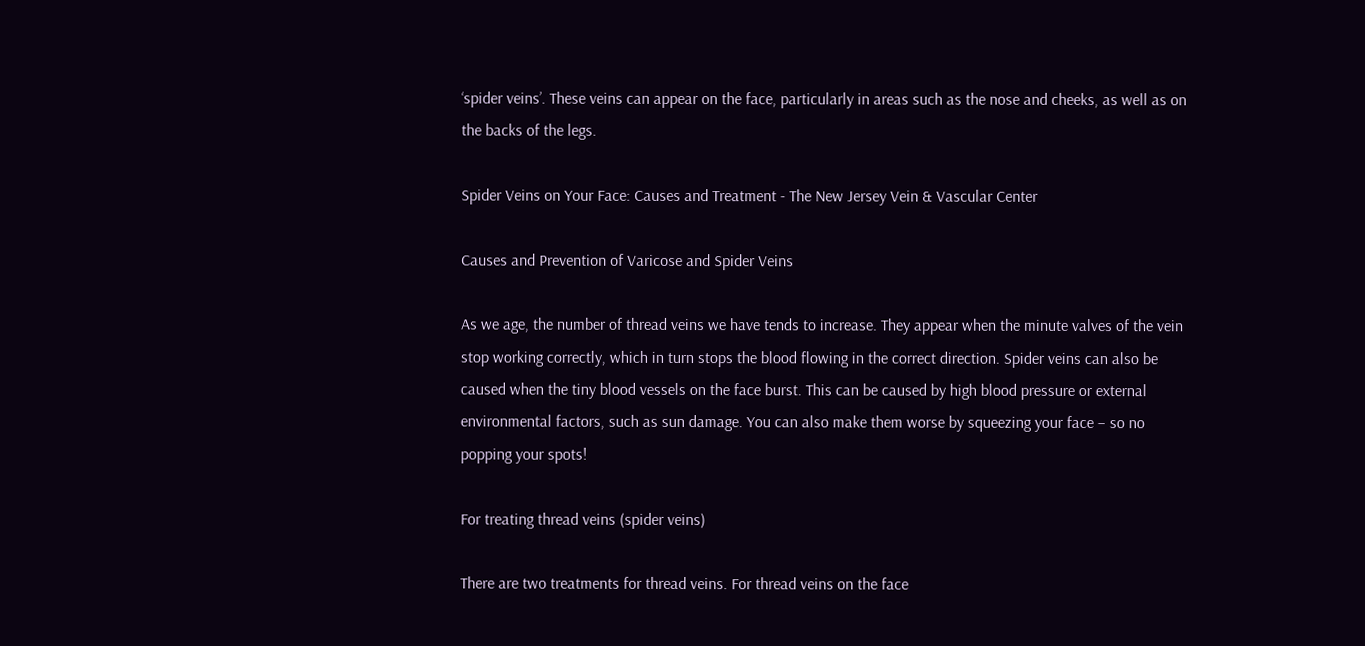‘spider veins’. These veins can appear on the face, particularly in areas such as the nose and cheeks, as well as on the backs of the legs.

Spider Veins on Your Face: Causes and Treatment - The New Jersey Vein & Vascular Center

Causes and Prevention of Varicose and Spider Veins

As we age, the number of thread veins we have tends to increase. They appear when the minute valves of the vein stop working correctly, which in turn stops the blood flowing in the correct direction. Spider veins can also be caused when the tiny blood vessels on the face burst. This can be caused by high blood pressure or external environmental factors, such as sun damage. You can also make them worse by squeezing your face – so no popping your spots!

For treating thread veins (spider veins)

There are two treatments for thread veins. For thread veins on the face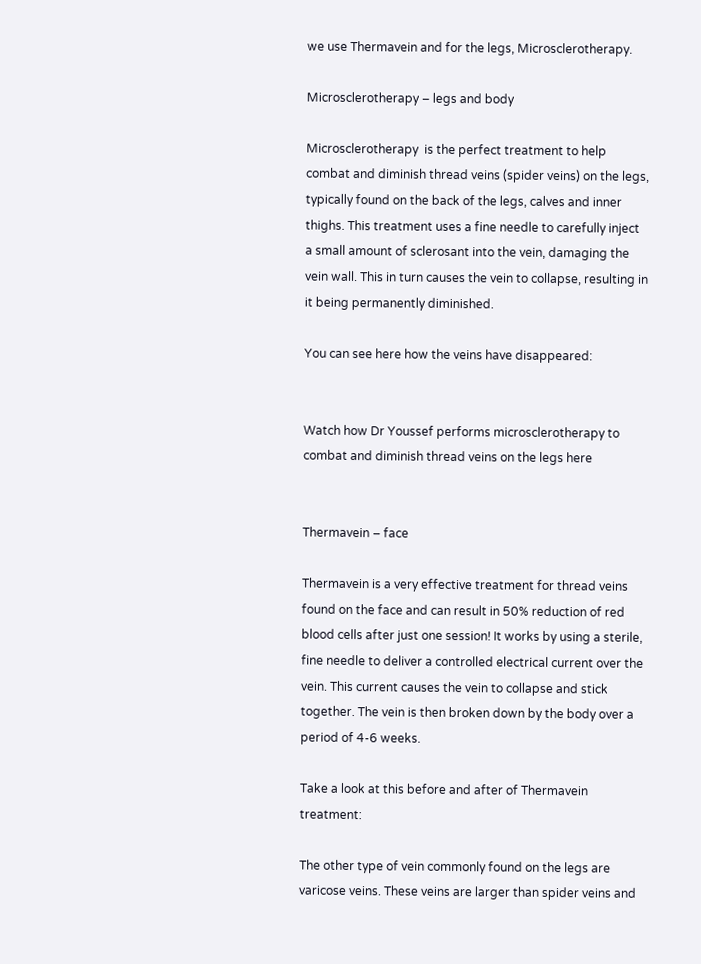we use Thermavein and for the legs, Microsclerotherapy.

Microsclerotherapy – legs and body

Microsclerotherapy  is the perfect treatment to help combat and diminish thread veins (spider veins) on the legs, typically found on the back of the legs, calves and inner thighs. This treatment uses a fine needle to carefully inject a small amount of sclerosant into the vein, damaging the vein wall. This in turn causes the vein to collapse, resulting in it being permanently diminished.

You can see here how the veins have disappeared:


Watch how Dr Youssef performs microsclerotherapy to combat and diminish thread veins on the legs here


Thermavein – face

Thermavein is a very effective treatment for thread veins found on the face and can result in 50% reduction of red blood cells after just one session! It works by using a sterile, fine needle to deliver a controlled electrical current over the vein. This current causes the vein to collapse and stick together. The vein is then broken down by the body over a period of 4-6 weeks.

Take a look at this before and after of Thermavein treatment:

The other type of vein commonly found on the legs are varicose veins. These veins are larger than spider veins and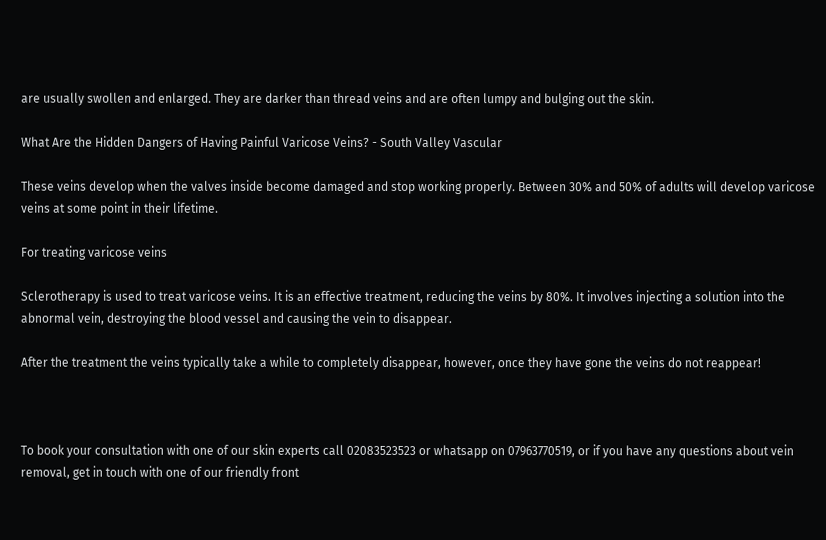are usually swollen and enlarged. They are darker than thread veins and are often lumpy and bulging out the skin.

What Are the Hidden Dangers of Having Painful Varicose Veins? - South Valley Vascular

These veins develop when the valves inside become damaged and stop working properly. Between 30% and 50% of adults will develop varicose veins at some point in their lifetime.

For treating varicose veins

Sclerotherapy is used to treat varicose veins. It is an effective treatment, reducing the veins by 80%. It involves injecting a solution into the abnormal vein, destroying the blood vessel and causing the vein to disappear.

After the treatment the veins typically take a while to completely disappear, however, once they have gone the veins do not reappear!



To book your consultation with one of our skin experts call 02083523523 or whatsapp on 07963770519, or if you have any questions about vein removal, get in touch with one of our friendly front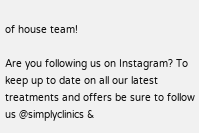of house team!

Are you following us on Instagram? To keep up to date on all our latest treatments and offers be sure to follow us @simplyclinics &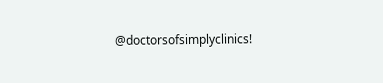@doctorsofsimplyclinics!